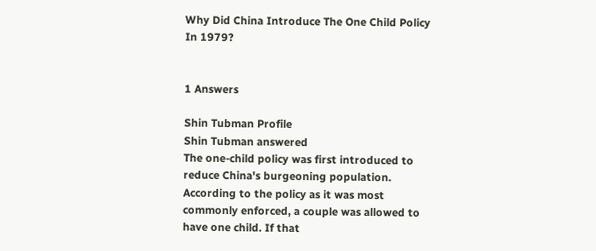Why Did China Introduce The One Child Policy In 1979?


1 Answers

Shin Tubman Profile
Shin Tubman answered
The one-child policy was first introduced to reduce China's burgeoning population. According to the policy as it was most commonly enforced, a couple was allowed to have one child. If that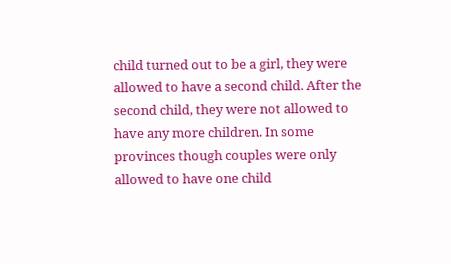child turned out to be a girl, they were allowed to have a second child. After the second child, they were not allowed to have any more children. In some provinces though couples were only allowed to have one child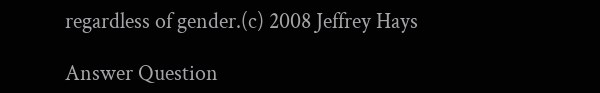regardless of gender.(c) 2008 Jeffrey Hays

Answer Question